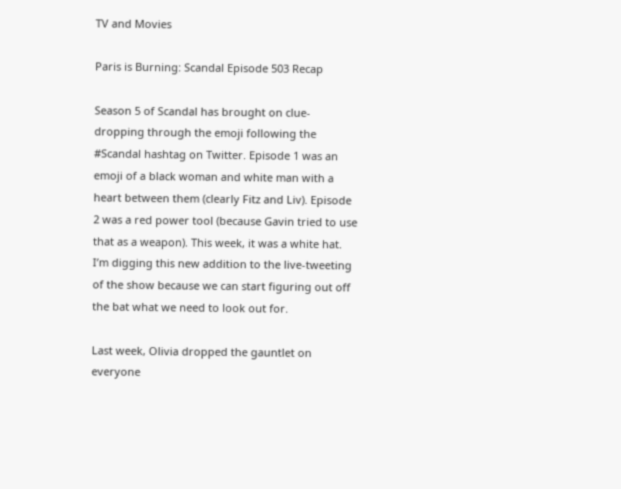TV and Movies

Paris is Burning: Scandal Episode 503 Recap

Season 5 of Scandal has brought on clue-dropping through the emoji following the #Scandal hashtag on Twitter. Episode 1 was an emoji of a black woman and white man with a heart between them (clearly Fitz and Liv). Episode 2 was a red power tool (because Gavin tried to use that as a weapon). This week, it was a white hat. I’m digging this new addition to the live-tweeting of the show because we can start figuring out off the bat what we need to look out for.

Last week, Olivia dropped the gauntlet on everyone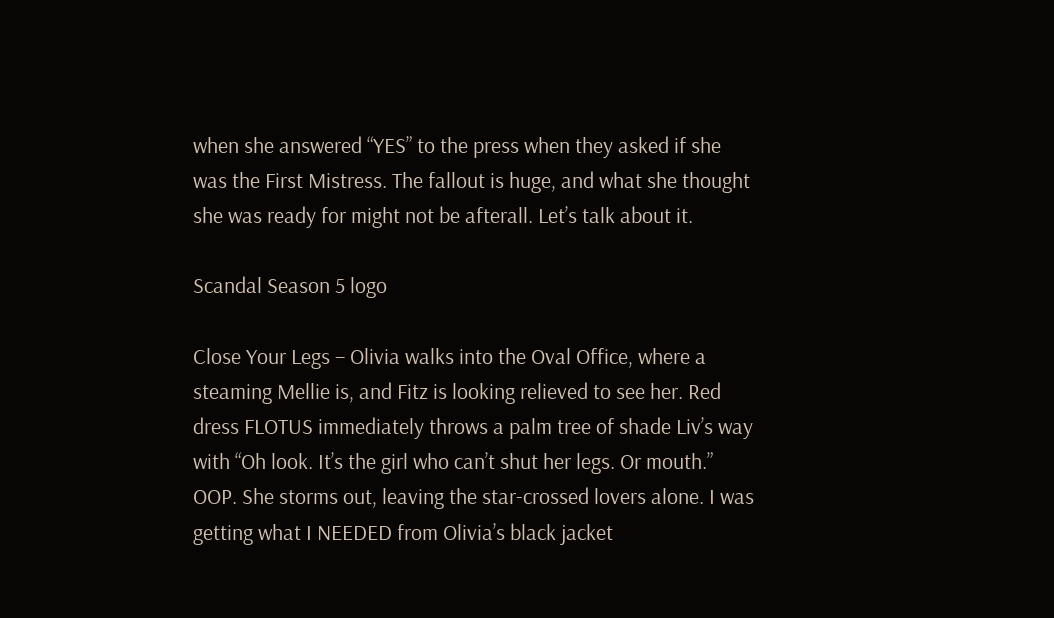when she answered “YES” to the press when they asked if she was the First Mistress. The fallout is huge, and what she thought she was ready for might not be afterall. Let’s talk about it.

Scandal Season 5 logo

Close Your Legs – Olivia walks into the Oval Office, where a steaming Mellie is, and Fitz is looking relieved to see her. Red dress FLOTUS immediately throws a palm tree of shade Liv’s way with “Oh look. It’s the girl who can’t shut her legs. Or mouth.” OOP. She storms out, leaving the star-crossed lovers alone. I was getting what I NEEDED from Olivia’s black jacket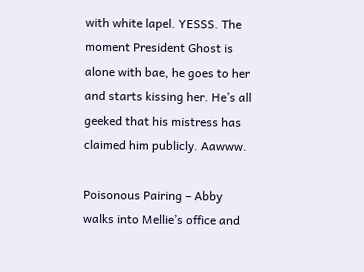with white lapel. YESSS. The moment President Ghost is alone with bae, he goes to her and starts kissing her. He’s all geeked that his mistress has claimed him publicly. Aawww.

Poisonous Pairing – Abby walks into Mellie’s office and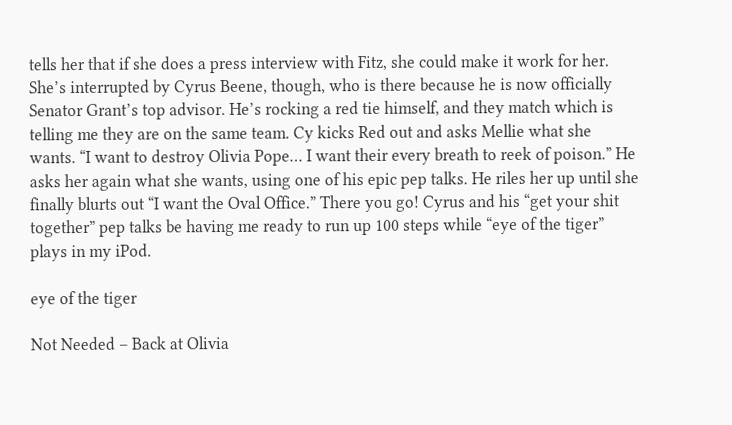tells her that if she does a press interview with Fitz, she could make it work for her. She’s interrupted by Cyrus Beene, though, who is there because he is now officially Senator Grant’s top advisor. He’s rocking a red tie himself, and they match which is telling me they are on the same team. Cy kicks Red out and asks Mellie what she wants. “I want to destroy Olivia Pope… I want their every breath to reek of poison.” He asks her again what she wants, using one of his epic pep talks. He riles her up until she finally blurts out “I want the Oval Office.” There you go! Cyrus and his “get your shit together” pep talks be having me ready to run up 100 steps while “eye of the tiger” plays in my iPod.

eye of the tiger

Not Needed – Back at Olivia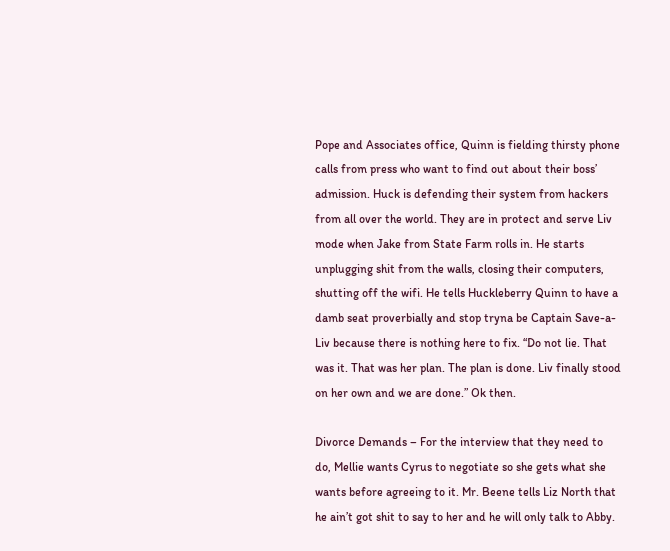Pope and Associates office, Quinn is fielding thirsty phone calls from press who want to find out about their boss’ admission. Huck is defending their system from hackers from all over the world. They are in protect and serve Liv mode when Jake from State Farm rolls in. He starts unplugging shit from the walls, closing their computers, shutting off the wifi. He tells Huckleberry Quinn to have a damb seat proverbially and stop tryna be Captain Save-a-Liv because there is nothing here to fix. “Do not lie. That was it. That was her plan. The plan is done. Liv finally stood on her own and we are done.” Ok then.

Divorce Demands – For the interview that they need to do, Mellie wants Cyrus to negotiate so she gets what she wants before agreeing to it. Mr. Beene tells Liz North that he ain’t got shit to say to her and he will only talk to Abby.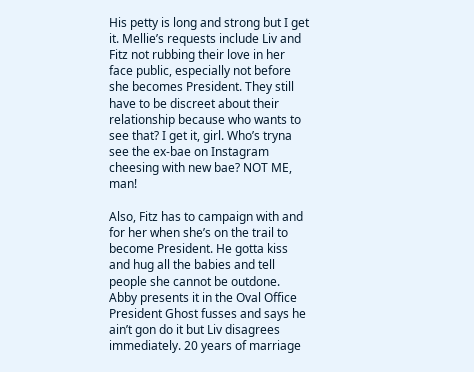His petty is long and strong but I get it. Mellie’s requests include Liv and Fitz not rubbing their love in her face public, especially not before she becomes President. They still have to be discreet about their relationship because who wants to see that? I get it, girl. Who’s tryna see the ex-bae on Instagram cheesing with new bae? NOT ME, man!

Also, Fitz has to campaign with and for her when she’s on the trail to become President. He gotta kiss and hug all the babies and tell people she cannot be outdone. Abby presents it in the Oval Office President Ghost fusses and says he ain’t gon do it but Liv disagrees immediately. 20 years of marriage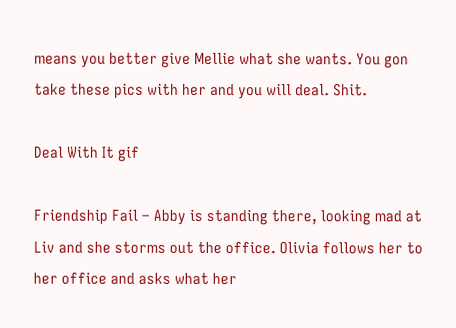means you better give Mellie what she wants. You gon take these pics with her and you will deal. Shit.

Deal With It gif

Friendship Fail – Abby is standing there, looking mad at Liv and she storms out the office. Olivia follows her to her office and asks what her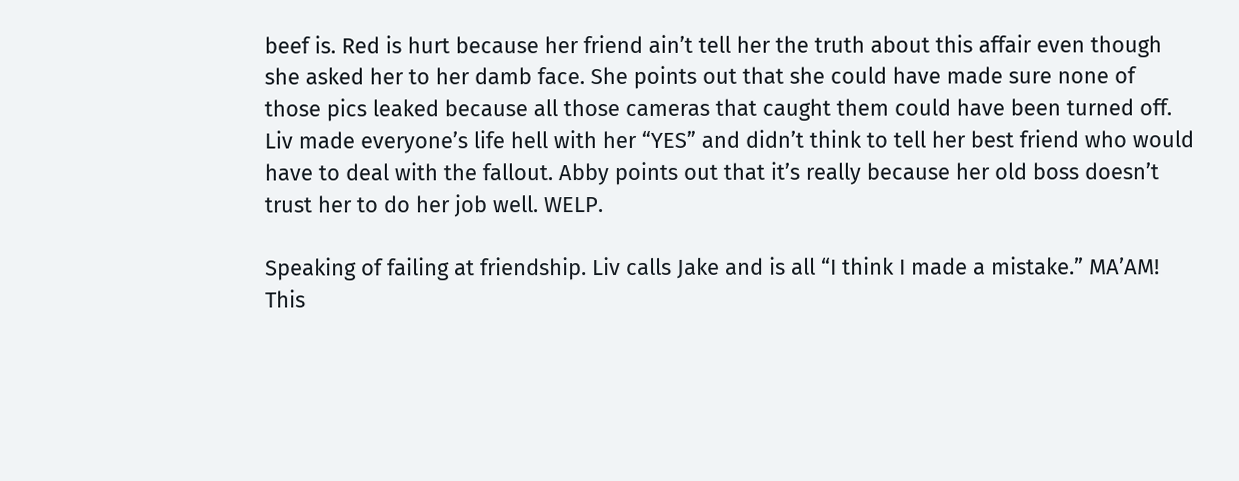beef is. Red is hurt because her friend ain’t tell her the truth about this affair even though she asked her to her damb face. She points out that she could have made sure none of those pics leaked because all those cameras that caught them could have been turned off. Liv made everyone’s life hell with her “YES” and didn’t think to tell her best friend who would have to deal with the fallout. Abby points out that it’s really because her old boss doesn’t trust her to do her job well. WELP.

Speaking of failing at friendship. Liv calls Jake and is all “I think I made a mistake.” MA’AM! This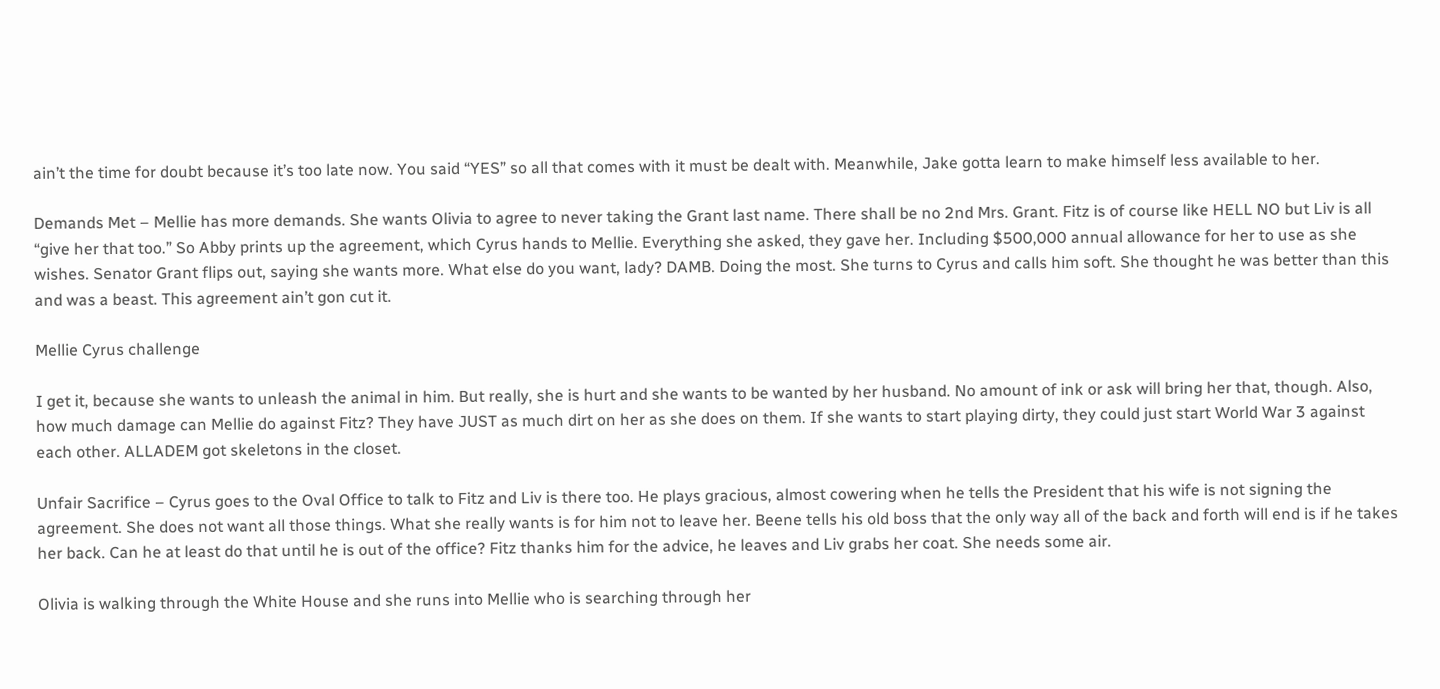ain’t the time for doubt because it’s too late now. You said “YES” so all that comes with it must be dealt with. Meanwhile, Jake gotta learn to make himself less available to her.

Demands Met – Mellie has more demands. She wants Olivia to agree to never taking the Grant last name. There shall be no 2nd Mrs. Grant. Fitz is of course like HELL NO but Liv is all “give her that too.” So Abby prints up the agreement, which Cyrus hands to Mellie. Everything she asked, they gave her. Including $500,000 annual allowance for her to use as she wishes. Senator Grant flips out, saying she wants more. What else do you want, lady? DAMB. Doing the most. She turns to Cyrus and calls him soft. She thought he was better than this and was a beast. This agreement ain’t gon cut it.

Mellie Cyrus challenge

I get it, because she wants to unleash the animal in him. But really, she is hurt and she wants to be wanted by her husband. No amount of ink or ask will bring her that, though. Also, how much damage can Mellie do against Fitz? They have JUST as much dirt on her as she does on them. If she wants to start playing dirty, they could just start World War 3 against each other. ALLADEM got skeletons in the closet.

Unfair Sacrifice – Cyrus goes to the Oval Office to talk to Fitz and Liv is there too. He plays gracious, almost cowering when he tells the President that his wife is not signing the agreement. She does not want all those things. What she really wants is for him not to leave her. Beene tells his old boss that the only way all of the back and forth will end is if he takes her back. Can he at least do that until he is out of the office? Fitz thanks him for the advice, he leaves and Liv grabs her coat. She needs some air.

Olivia is walking through the White House and she runs into Mellie who is searching through her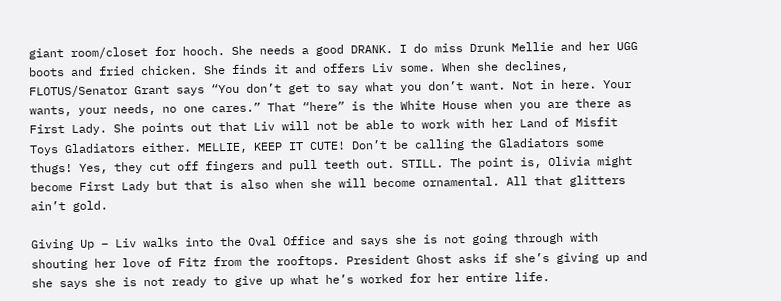giant room/closet for hooch. She needs a good DRANK. I do miss Drunk Mellie and her UGG boots and fried chicken. She finds it and offers Liv some. When she declines, FLOTUS/Senator Grant says “You don’t get to say what you don’t want. Not in here. Your wants, your needs, no one cares.” That “here” is the White House when you are there as First Lady. She points out that Liv will not be able to work with her Land of Misfit Toys Gladiators either. MELLIE, KEEP IT CUTE! Don’t be calling the Gladiators some thugs! Yes, they cut off fingers and pull teeth out. STILL. The point is, Olivia might become First Lady but that is also when she will become ornamental. All that glitters ain’t gold.

Giving Up – Liv walks into the Oval Office and says she is not going through with shouting her love of Fitz from the rooftops. President Ghost asks if she’s giving up and she says she is not ready to give up what he’s worked for her entire life.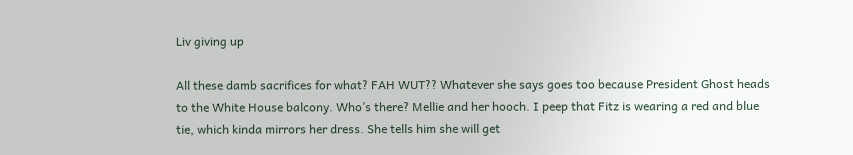Liv giving up

All these damb sacrifices for what? FAH WUT?? Whatever she says goes too because President Ghost heads to the White House balcony. Who’s there? Mellie and her hooch. I peep that Fitz is wearing a red and blue tie, which kinda mirrors her dress. She tells him she will get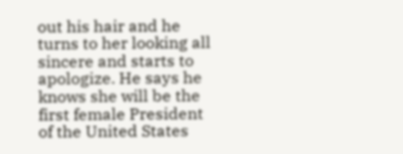out his hair and he turns to her looking all sincere and starts to apologize. He says he knows she will be the first female President of the United States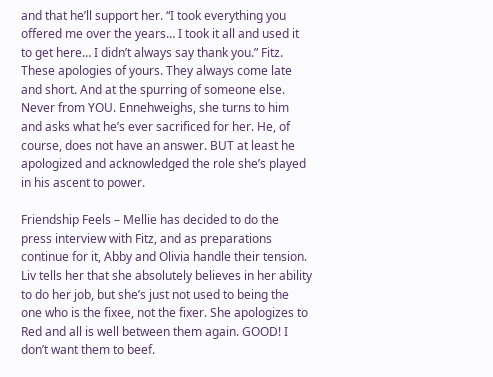and that he’ll support her. “I took everything you offered me over the years… I took it all and used it to get here… I didn’t always say thank you.” Fitz. These apologies of yours. They always come late and short. And at the spurring of someone else. Never from YOU. Ennehweighs, she turns to him and asks what he’s ever sacrificed for her. He, of course, does not have an answer. BUT at least he apologized and acknowledged the role she’s played in his ascent to power.

Friendship Feels – Mellie has decided to do the press interview with Fitz, and as preparations continue for it, Abby and Olivia handle their tension. Liv tells her that she absolutely believes in her ability to do her job, but she’s just not used to being the one who is the fixee, not the fixer. She apologizes to Red and all is well between them again. GOOD! I don’t want them to beef.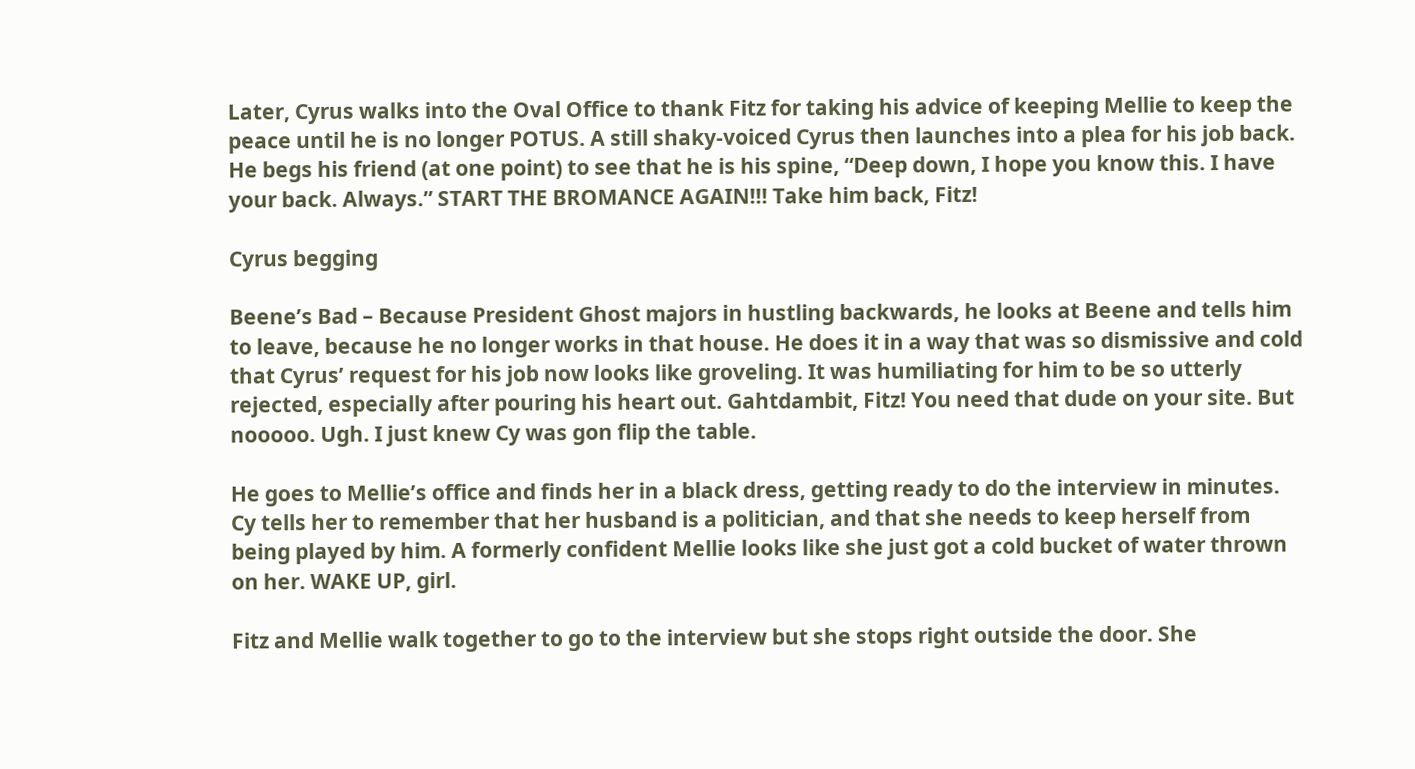Later, Cyrus walks into the Oval Office to thank Fitz for taking his advice of keeping Mellie to keep the peace until he is no longer POTUS. A still shaky-voiced Cyrus then launches into a plea for his job back. He begs his friend (at one point) to see that he is his spine, “Deep down, I hope you know this. I have your back. Always.” START THE BROMANCE AGAIN!!! Take him back, Fitz!

Cyrus begging

Beene’s Bad – Because President Ghost majors in hustling backwards, he looks at Beene and tells him to leave, because he no longer works in that house. He does it in a way that was so dismissive and cold that Cyrus’ request for his job now looks like groveling. It was humiliating for him to be so utterly rejected, especially after pouring his heart out. Gahtdambit, Fitz! You need that dude on your site. But nooooo. Ugh. I just knew Cy was gon flip the table.

He goes to Mellie’s office and finds her in a black dress, getting ready to do the interview in minutes. Cy tells her to remember that her husband is a politician, and that she needs to keep herself from being played by him. A formerly confident Mellie looks like she just got a cold bucket of water thrown on her. WAKE UP, girl.

Fitz and Mellie walk together to go to the interview but she stops right outside the door. She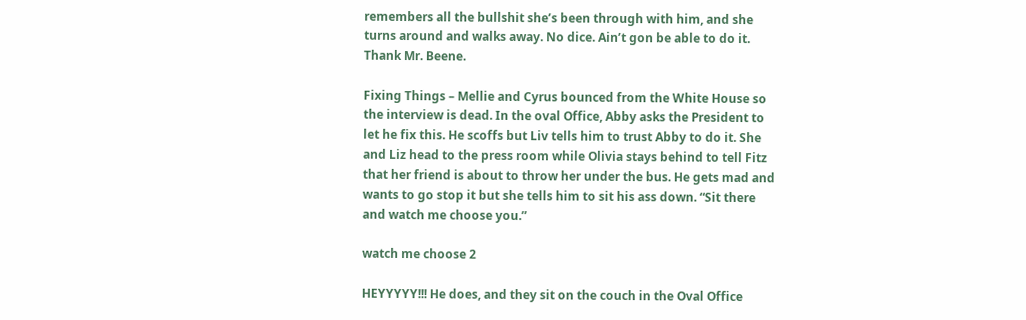remembers all the bullshit she’s been through with him, and she turns around and walks away. No dice. Ain’t gon be able to do it. Thank Mr. Beene.

Fixing Things – Mellie and Cyrus bounced from the White House so the interview is dead. In the oval Office, Abby asks the President to let he fix this. He scoffs but Liv tells him to trust Abby to do it. She and Liz head to the press room while Olivia stays behind to tell Fitz that her friend is about to throw her under the bus. He gets mad and wants to go stop it but she tells him to sit his ass down. “Sit there and watch me choose you.”

watch me choose 2

HEYYYYY!!! He does, and they sit on the couch in the Oval Office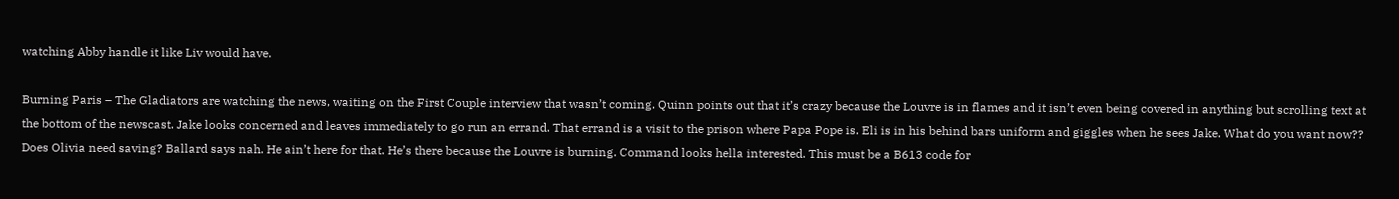watching Abby handle it like Liv would have.

Burning Paris – The Gladiators are watching the news, waiting on the First Couple interview that wasn’t coming. Quinn points out that it’s crazy because the Louvre is in flames and it isn’t even being covered in anything but scrolling text at the bottom of the newscast. Jake looks concerned and leaves immediately to go run an errand. That errand is a visit to the prison where Papa Pope is. Eli is in his behind bars uniform and giggles when he sees Jake. What do you want now?? Does Olivia need saving? Ballard says nah. He ain’t here for that. He’s there because the Louvre is burning. Command looks hella interested. This must be a B613 code for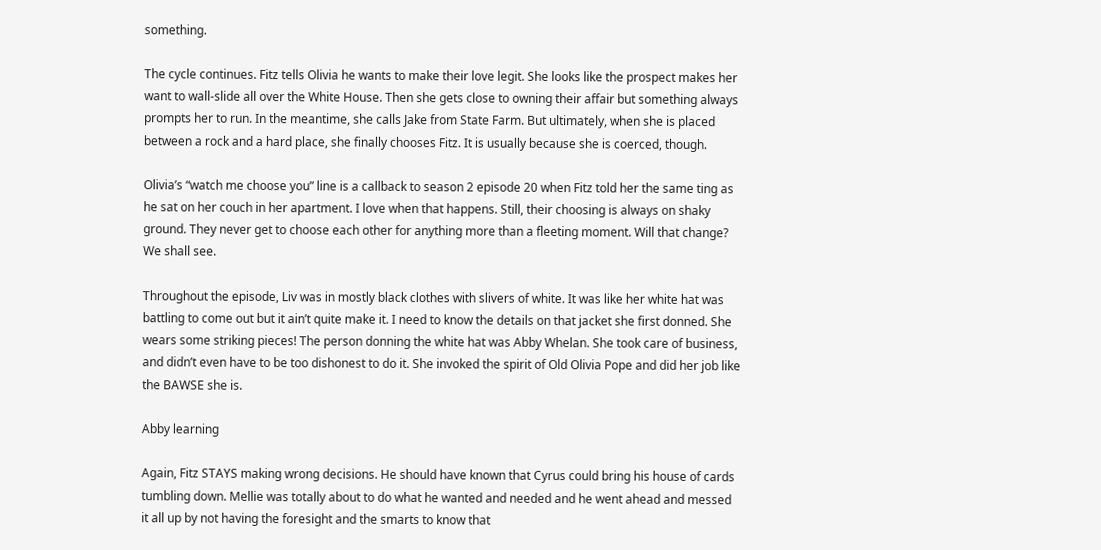something.

The cycle continues. Fitz tells Olivia he wants to make their love legit. She looks like the prospect makes her want to wall-slide all over the White House. Then she gets close to owning their affair but something always prompts her to run. In the meantime, she calls Jake from State Farm. But ultimately, when she is placed between a rock and a hard place, she finally chooses Fitz. It is usually because she is coerced, though.

Olivia’s “watch me choose you” line is a callback to season 2 episode 20 when Fitz told her the same ting as he sat on her couch in her apartment. I love when that happens. Still, their choosing is always on shaky ground. They never get to choose each other for anything more than a fleeting moment. Will that change? We shall see.

Throughout the episode, Liv was in mostly black clothes with slivers of white. It was like her white hat was battling to come out but it ain’t quite make it. I need to know the details on that jacket she first donned. She wears some striking pieces! The person donning the white hat was Abby Whelan. She took care of business, and didn’t even have to be too dishonest to do it. She invoked the spirit of Old Olivia Pope and did her job like the BAWSE she is.

Abby learning

Again, Fitz STAYS making wrong decisions. He should have known that Cyrus could bring his house of cards tumbling down. Mellie was totally about to do what he wanted and needed and he went ahead and messed it all up by not having the foresight and the smarts to know that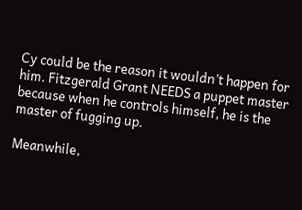Cy could be the reason it wouldn’t happen for him. Fitzgerald Grant NEEDS a puppet master because when he controls himself, he is the master of fugging up.

Meanwhile,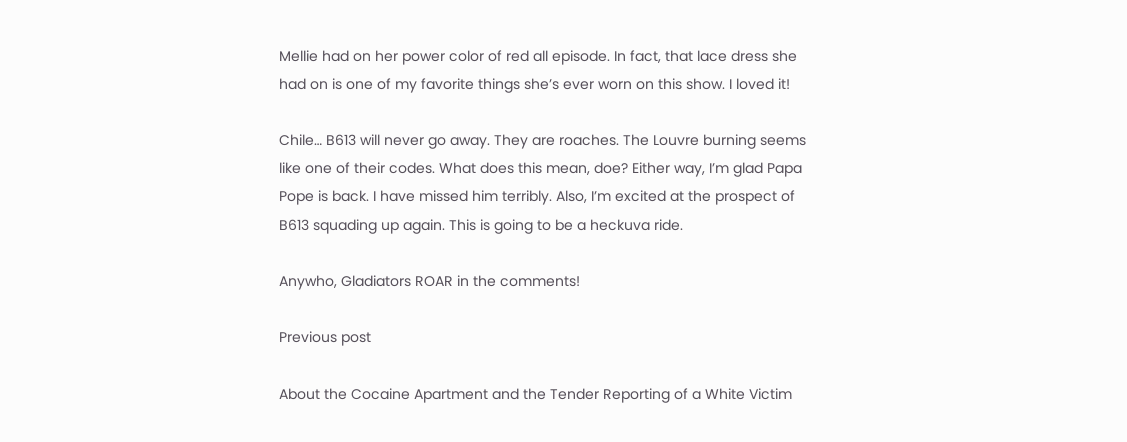Mellie had on her power color of red all episode. In fact, that lace dress she had on is one of my favorite things she’s ever worn on this show. I loved it!

Chile… B613 will never go away. They are roaches. The Louvre burning seems like one of their codes. What does this mean, doe? Either way, I’m glad Papa Pope is back. I have missed him terribly. Also, I’m excited at the prospect of B613 squading up again. This is going to be a heckuva ride.

Anywho, Gladiators ROAR in the comments!

Previous post

About the Cocaine Apartment and the Tender Reporting of a White Victim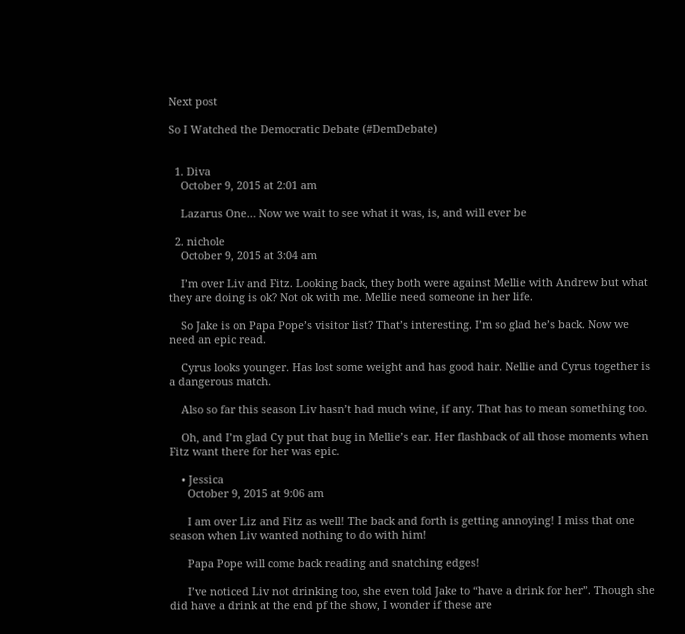Next post

So I Watched the Democratic Debate (#DemDebate)


  1. Diva
    October 9, 2015 at 2:01 am

    Lazarus One… Now we wait to see what it was, is, and will ever be

  2. nichole
    October 9, 2015 at 3:04 am

    I’m over Liv and Fitz. Looking back, they both were against Mellie with Andrew but what they are doing is ok? Not ok with me. Mellie need someone in her life.

    So Jake is on Papa Pope’s visitor list? That’s interesting. I’m so glad he’s back. Now we need an epic read.

    Cyrus looks younger. Has lost some weight and has good hair. Nellie and Cyrus together is a dangerous match.

    Also so far this season Liv hasn’t had much wine, if any. That has to mean something too.

    Oh, and I’m glad Cy put that bug in Mellie’s ear. Her flashback of all those moments when Fitz want there for her was epic.

    • Jessica
      October 9, 2015 at 9:06 am

      I am over Liz and Fitz as well! The back and forth is getting annoying! I miss that one season when Liv wanted nothing to do with him!

      Papa Pope will come back reading and snatching edges!

      I’ve noticed Liv not drinking too, she even told Jake to “have a drink for her”. Though she did have a drink at the end pf the show, I wonder if these are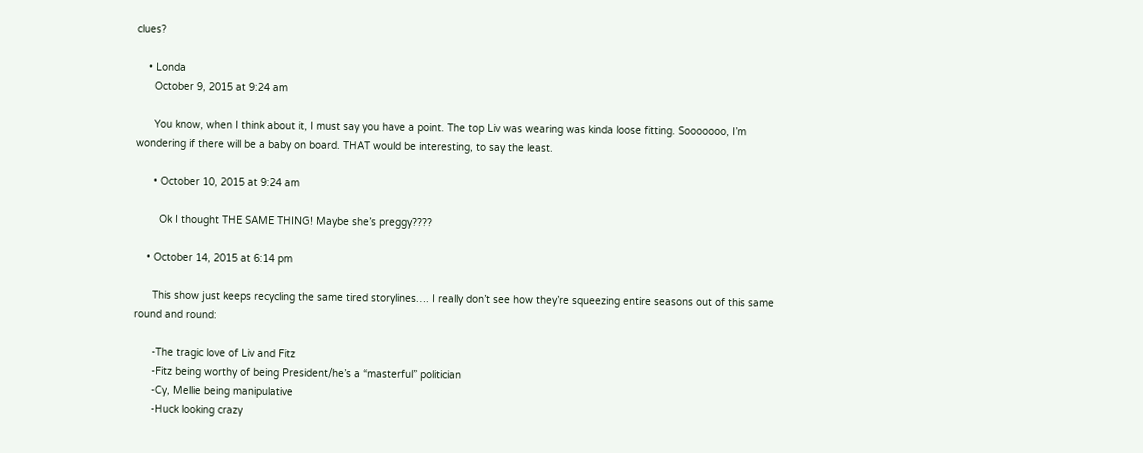clues?

    • Londa
      October 9, 2015 at 9:24 am

      You know, when I think about it, I must say you have a point. The top Liv was wearing was kinda loose fitting. Sooooooo, I’m wondering if there will be a baby on board. THAT would be interesting, to say the least.

      • October 10, 2015 at 9:24 am

        Ok I thought THE SAME THING! Maybe she’s preggy????

    • October 14, 2015 at 6:14 pm

      This show just keeps recycling the same tired storylines…. I really don’t see how they’re squeezing entire seasons out of this same round and round:

      -The tragic love of Liv and Fitz
      -Fitz being worthy of being President/he’s a “masterful” politician
      -Cy, Mellie being manipulative
      -Huck looking crazy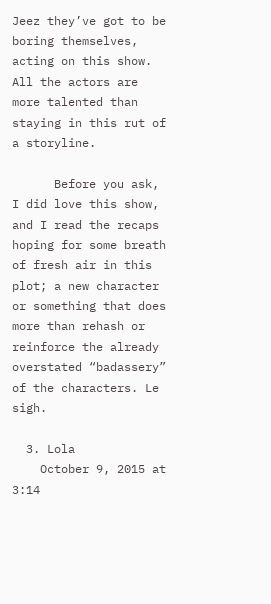Jeez they’ve got to be boring themselves, acting on this show. All the actors are more talented than staying in this rut of a storyline.

      Before you ask, I did love this show, and I read the recaps hoping for some breath of fresh air in this plot; a new character or something that does more than rehash or reinforce the already overstated “badassery” of the characters. Le sigh.

  3. Lola
    October 9, 2015 at 3:14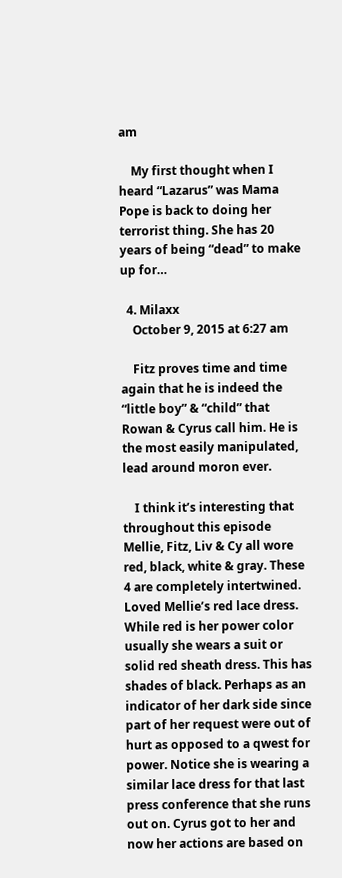am

    My first thought when I heard “Lazarus” was Mama Pope is back to doing her terrorist thing. She has 20 years of being “dead” to make up for…

  4. Milaxx
    October 9, 2015 at 6:27 am

    Fitz proves time and time again that he is indeed the “little boy” & “child” that Rowan & Cyrus call him. He is the most easily manipulated, lead around moron ever.

    I think it’s interesting that throughout this episode Mellie, Fitz, Liv & Cy all wore red, black, white & gray. These 4 are completely intertwined. Loved Mellie’s red lace dress. While red is her power color usually she wears a suit or solid red sheath dress. This has shades of black. Perhaps as an indicator of her dark side since part of her request were out of hurt as opposed to a qwest for power. Notice she is wearing a similar lace dress for that last press conference that she runs out on. Cyrus got to her and now her actions are based on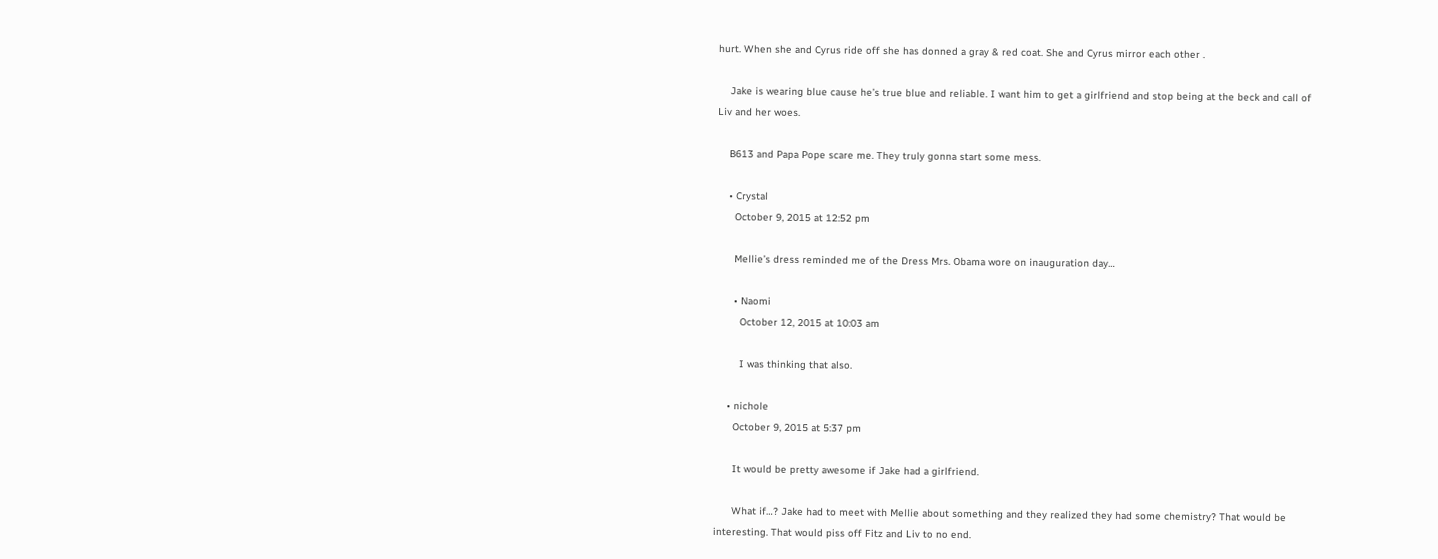hurt. When she and Cyrus ride off she has donned a gray & red coat. She and Cyrus mirror each other .

    Jake is wearing blue cause he’s true blue and reliable. I want him to get a girlfriend and stop being at the beck and call of Liv and her woes.

    B613 and Papa Pope scare me. They truly gonna start some mess.

    • Crystal
      October 9, 2015 at 12:52 pm

      Mellie’s dress reminded me of the Dress Mrs. Obama wore on inauguration day…

      • Naomi
        October 12, 2015 at 10:03 am

        I was thinking that also.

    • nichole
      October 9, 2015 at 5:37 pm

      It would be pretty awesome if Jake had a girlfriend.

      What if…? Jake had to meet with Mellie about something and they realized they had some chemistry? That would be interesting. That would piss off Fitz and Liv to no end.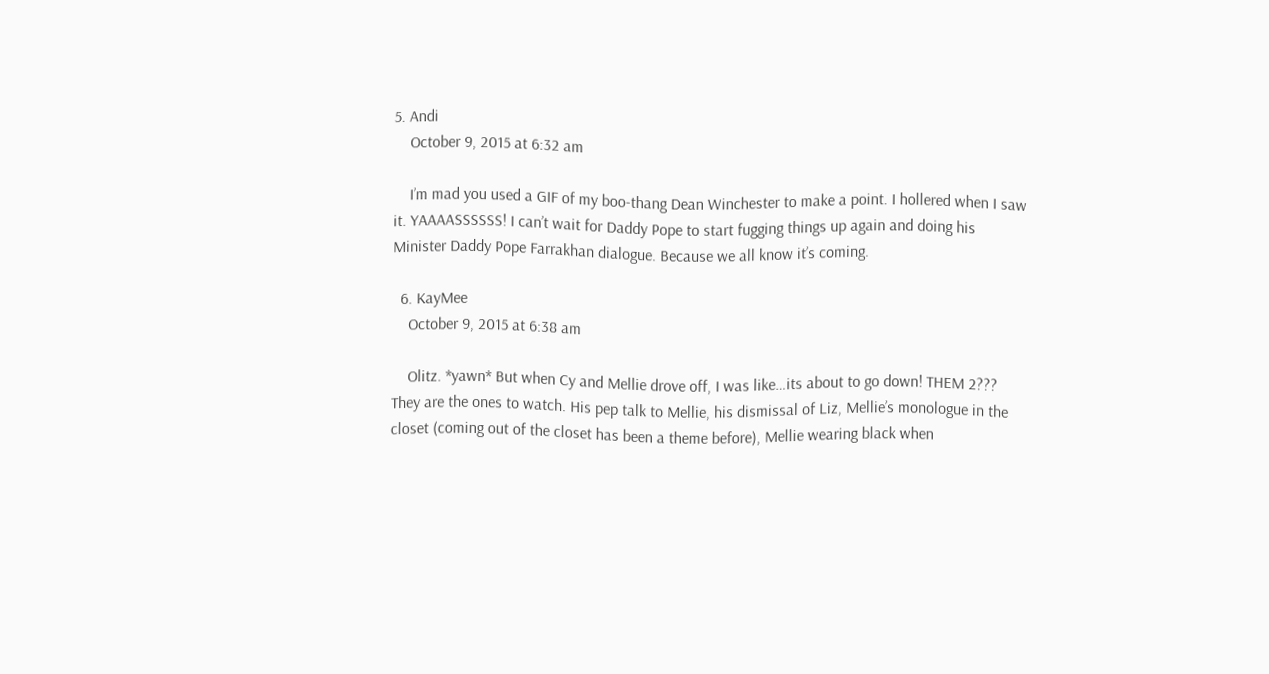5. Andi
    October 9, 2015 at 6:32 am

    I’m mad you used a GIF of my boo-thang Dean Winchester to make a point. I hollered when I saw it. YAAAASSSSSS! I can’t wait for Daddy Pope to start fugging things up again and doing his Minister Daddy Pope Farrakhan dialogue. Because we all know it’s coming.

  6. KayMee
    October 9, 2015 at 6:38 am

    Olitz. *yawn* But when Cy and Mellie drove off, I was like…its about to go down! THEM 2??? They are the ones to watch. His pep talk to Mellie, his dismissal of Liz, Mellie’s monologue in the closet (coming out of the closet has been a theme before), Mellie wearing black when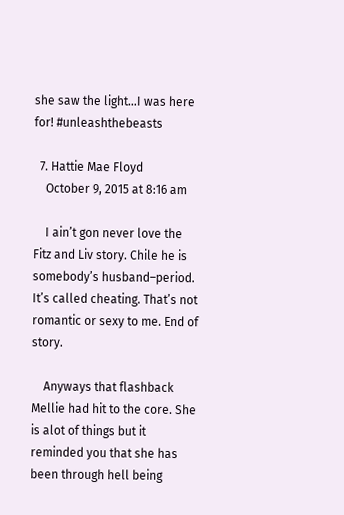she saw the light…I was here for! #unleashthebeasts

  7. Hattie Mae Floyd
    October 9, 2015 at 8:16 am

    I ain’t gon never love the Fitz and Liv story. Chile he is somebody’s husband–period. It’s called cheating. That’s not romantic or sexy to me. End of story.

    Anyways that flashback Mellie had hit to the core. She is alot of things but it reminded you that she has been through hell being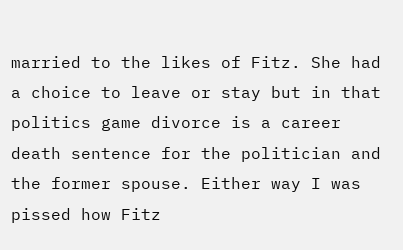married to the likes of Fitz. She had a choice to leave or stay but in that politics game divorce is a career death sentence for the politician and the former spouse. Either way I was pissed how Fitz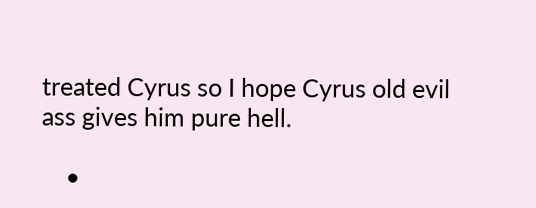treated Cyrus so I hope Cyrus old evil ass gives him pure hell.

    •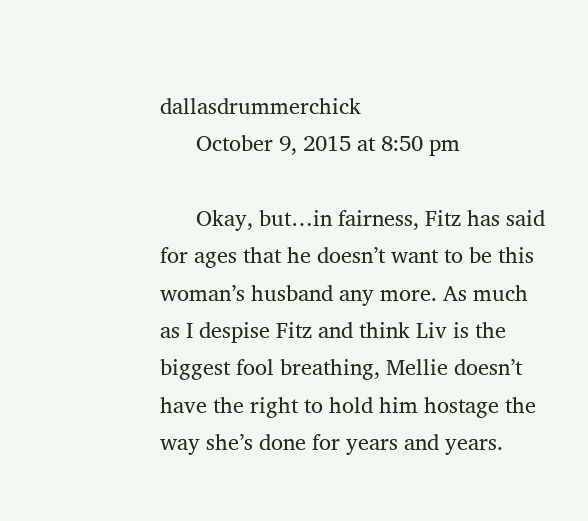dallasdrummerchick
      October 9, 2015 at 8:50 pm

      Okay, but…in fairness, Fitz has said for ages that he doesn’t want to be this woman’s husband any more. As much as I despise Fitz and think Liv is the biggest fool breathing, Mellie doesn’t have the right to hold him hostage the way she’s done for years and years.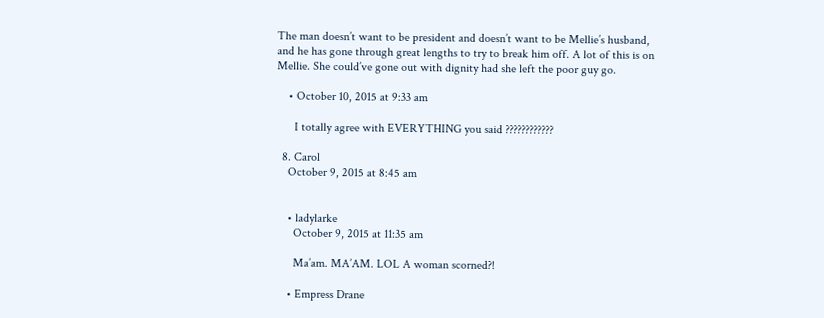The man doesn’t want to be president and doesn’t want to be Mellie’s husband, and he has gone through great lengths to try to break him off. A lot of this is on Mellie. She could’ve gone out with dignity had she left the poor guy go.

    • October 10, 2015 at 9:33 am

      I totally agree with EVERYTHING you said ????????????

  8. Carol
    October 9, 2015 at 8:45 am


    • ladylarke
      October 9, 2015 at 11:35 am

      Ma’am. MA’AM. LOL A woman scorned?!

    • Empress Drane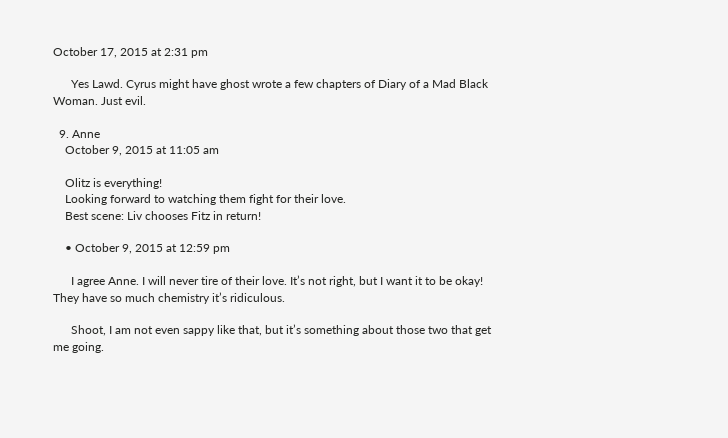October 17, 2015 at 2:31 pm

      Yes Lawd. Cyrus might have ghost wrote a few chapters of Diary of a Mad Black Woman. Just evil.

  9. Anne
    October 9, 2015 at 11:05 am

    Olitz is everything!
    Looking forward to watching them fight for their love.
    Best scene: Liv chooses Fitz in return!

    • October 9, 2015 at 12:59 pm

      I agree Anne. I will never tire of their love. It’s not right, but I want it to be okay! They have so much chemistry it’s ridiculous.

      Shoot, I am not even sappy like that, but it’s something about those two that get me going.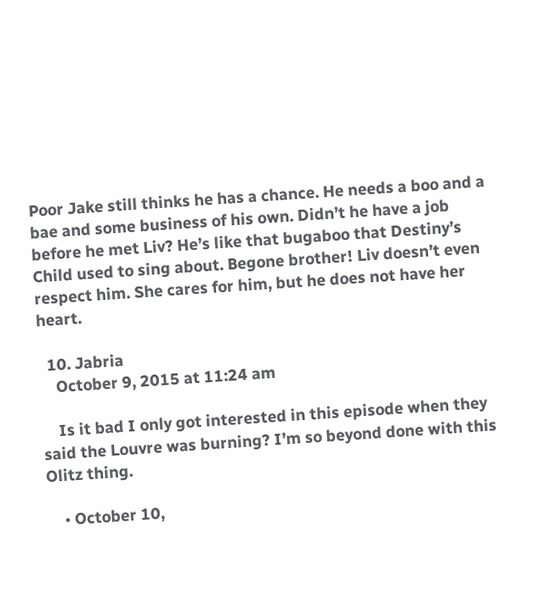Poor Jake still thinks he has a chance. He needs a boo and a bae and some business of his own. Didn’t he have a job before he met Liv? He’s like that bugaboo that Destiny’s Child used to sing about. Begone brother! Liv doesn’t even respect him. She cares for him, but he does not have her heart.

  10. Jabria
    October 9, 2015 at 11:24 am

    Is it bad I only got interested in this episode when they said the Louvre was burning? I’m so beyond done with this Olitz thing.

    • October 10,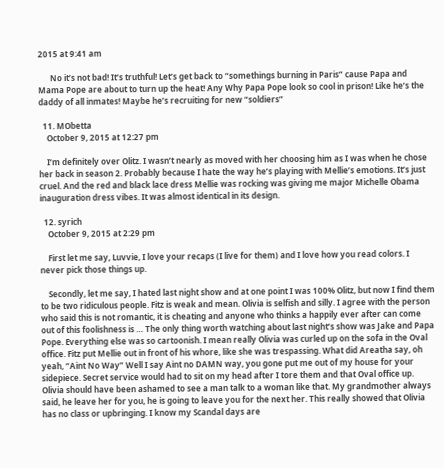2015 at 9:41 am

      No it’s not bad! It’s truthful! Let’s get back to “somethings burning in Paris” cause Papa and Mama Pope are about to turn up the heat! Any Why Papa Pope look so cool in prison! Like he’s the daddy of all inmates! Maybe he’s recruiting for new “soldiers”

  11. MObetta
    October 9, 2015 at 12:27 pm

    I’m definitely over Olitz. I wasn’t nearly as moved with her choosing him as I was when he chose her back in season 2. Probably because I hate the way he’s playing with Mellie’s emotions. It’s just cruel. And the red and black lace dress Mellie was rocking was giving me major Michelle Obama inauguration dress vibes. It was almost identical in its design.

  12. syrich
    October 9, 2015 at 2:29 pm

    First let me say, Luvvie, I love your recaps (I live for them) and I love how you read colors. I never pick those things up.

    Secondly, let me say, I hated last night show and at one point I was 100% Olitz, but now I find them to be two ridiculous people. Fitz is weak and mean. Olivia is selfish and silly. I agree with the person who said this is not romantic, it is cheating and anyone who thinks a happily ever after can come out of this foolishness is … The only thing worth watching about last night’s show was Jake and Papa Pope. Everything else was so cartoonish. I mean really Olivia was curled up on the sofa in the Oval office. Fitz put Mellie out in front of his whore, like she was trespassing. What did Areatha say, oh yeah, “Aint No Way” Well I say Aint no DAMN way, you gone put me out of my house for your sidepiece. Secret service would had to sit on my head after I tore them and that Oval office up. Olivia should have been ashamed to see a man talk to a woman like that. My grandmother always said, he leave her for you, he is going to leave you for the next her. This really showed that Olivia has no class or upbringing. I know my Scandal days are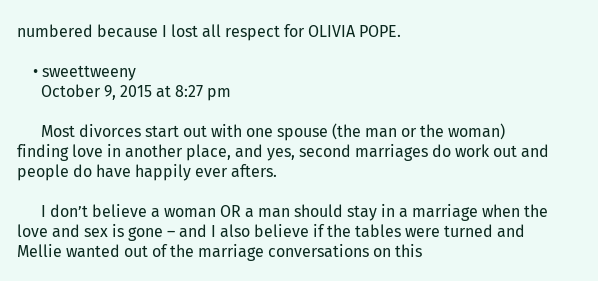numbered because I lost all respect for OLIVIA POPE.

    • sweettweeny
      October 9, 2015 at 8:27 pm

      Most divorces start out with one spouse (the man or the woman) finding love in another place, and yes, second marriages do work out and people do have happily ever afters.

      I don’t believe a woman OR a man should stay in a marriage when the love and sex is gone – and I also believe if the tables were turned and Mellie wanted out of the marriage conversations on this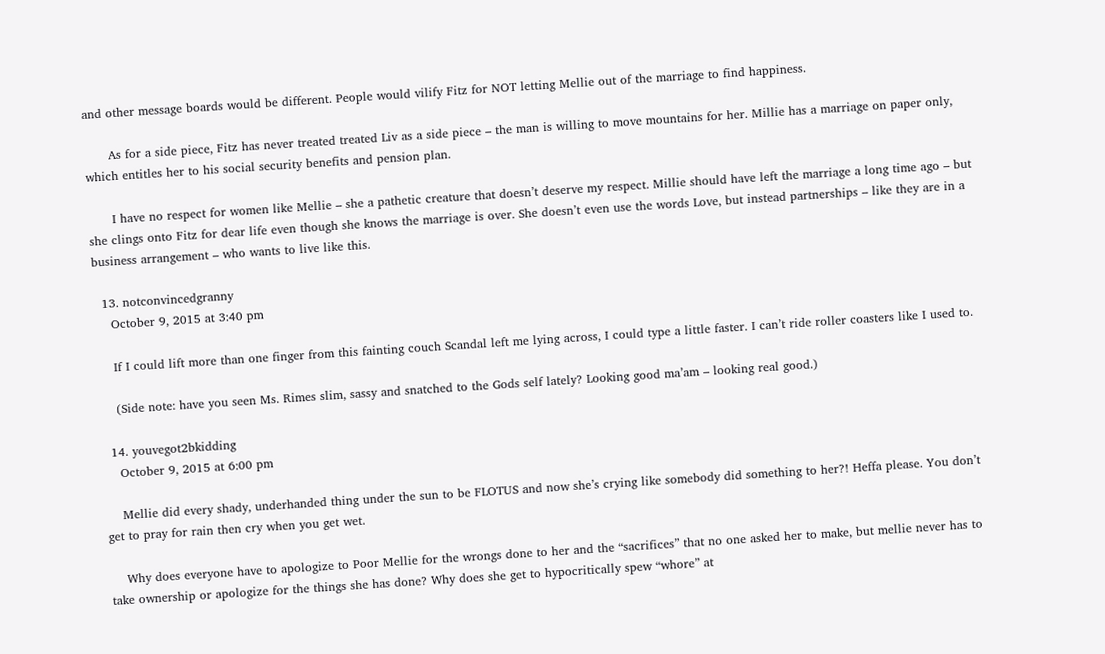and other message boards would be different. People would vilify Fitz for NOT letting Mellie out of the marriage to find happiness.

      As for a side piece, Fitz has never treated treated Liv as a side piece – the man is willing to move mountains for her. Millie has a marriage on paper only, which entitles her to his social security benefits and pension plan.

      I have no respect for women like Mellie – she a pathetic creature that doesn’t deserve my respect. Millie should have left the marriage a long time ago – but she clings onto Fitz for dear life even though she knows the marriage is over. She doesn’t even use the words Love, but instead partnerships – like they are in a business arrangement – who wants to live like this.

  13. notconvincedgranny
    October 9, 2015 at 3:40 pm

    If I could lift more than one finger from this fainting couch Scandal left me lying across, I could type a little faster. I can’t ride roller coasters like I used to.

    (Side note: have you seen Ms. Rimes slim, sassy and snatched to the Gods self lately? Looking good ma’am – looking real good.)

  14. youvegot2bkidding
    October 9, 2015 at 6:00 pm

    Mellie did every shady, underhanded thing under the sun to be FLOTUS and now she’s crying like somebody did something to her?! Heffa please. You don’t get to pray for rain then cry when you get wet.

    Why does everyone have to apologize to Poor Mellie for the wrongs done to her and the “sacrifices” that no one asked her to make, but mellie never has to take ownership or apologize for the things she has done? Why does she get to hypocritically spew “whore” at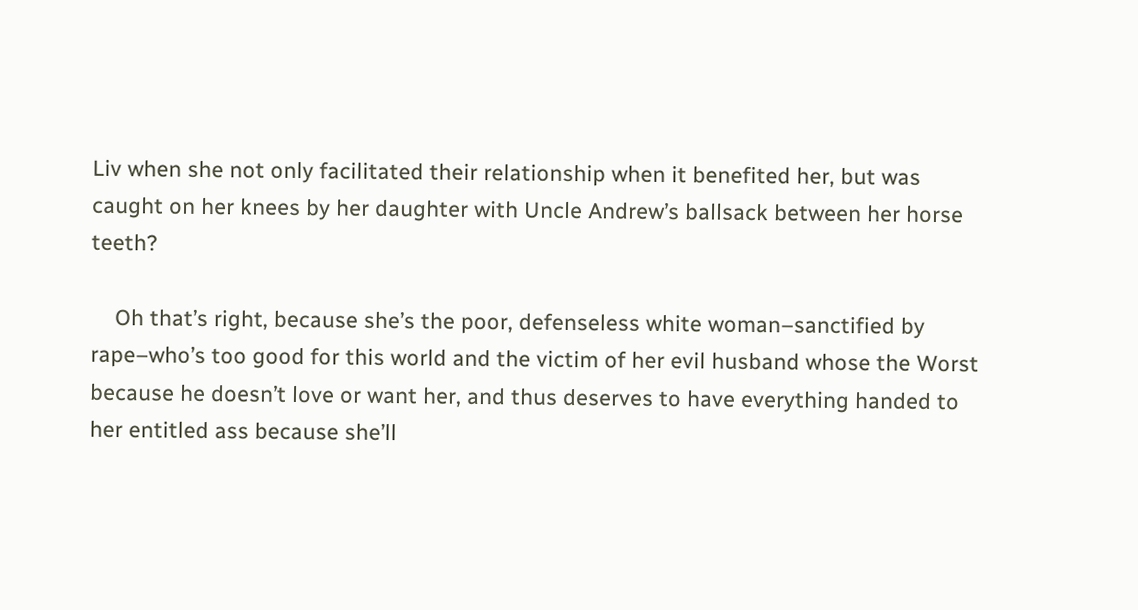Liv when she not only facilitated their relationship when it benefited her, but was caught on her knees by her daughter with Uncle Andrew’s ballsack between her horse teeth?

    Oh that’s right, because she’s the poor, defenseless white woman–sanctified by rape–who’s too good for this world and the victim of her evil husband whose the Worst because he doesn’t love or want her, and thus deserves to have everything handed to her entitled ass because she’ll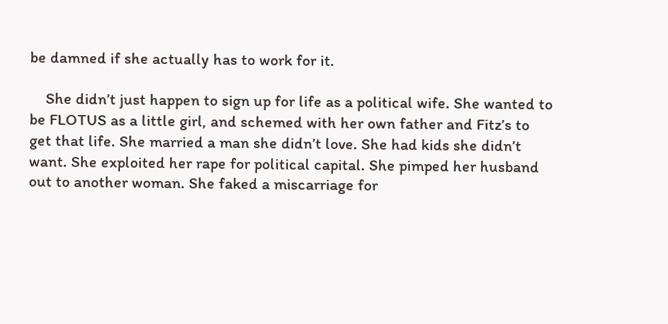be damned if she actually has to work for it.

    She didn’t just happen to sign up for life as a political wife. She wanted to be FLOTUS as a little girl, and schemed with her own father and Fitz’s to get that life. She married a man she didn’t love. She had kids she didn’t want. She exploited her rape for political capital. She pimped her husband out to another woman. She faked a miscarriage for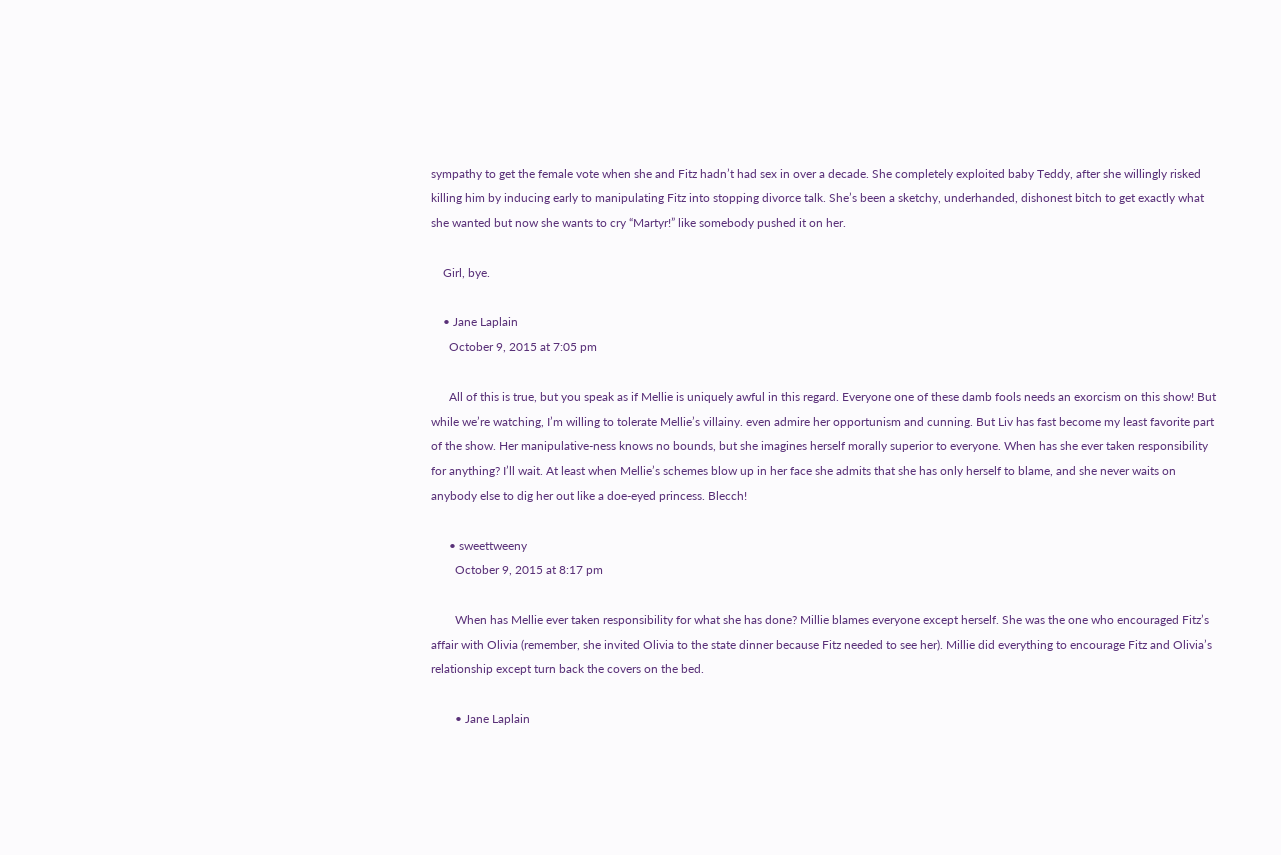sympathy to get the female vote when she and Fitz hadn’t had sex in over a decade. She completely exploited baby Teddy, after she willingly risked killing him by inducing early to manipulating Fitz into stopping divorce talk. She’s been a sketchy, underhanded, dishonest bitch to get exactly what she wanted but now she wants to cry “Martyr!” like somebody pushed it on her.

    Girl, bye.

    • Jane Laplain
      October 9, 2015 at 7:05 pm

      All of this is true, but you speak as if Mellie is uniquely awful in this regard. Everyone one of these damb fools needs an exorcism on this show! But while we’re watching, I’m willing to tolerate Mellie’s villainy. even admire her opportunism and cunning. But Liv has fast become my least favorite part of the show. Her manipulative-ness knows no bounds, but she imagines herself morally superior to everyone. When has she ever taken responsibility for anything? I’ll wait. At least when Mellie’s schemes blow up in her face she admits that she has only herself to blame, and she never waits on anybody else to dig her out like a doe-eyed princess. Blecch!

      • sweettweeny
        October 9, 2015 at 8:17 pm

        When has Mellie ever taken responsibility for what she has done? Millie blames everyone except herself. She was the one who encouraged Fitz’s affair with Olivia (remember, she invited Olivia to the state dinner because Fitz needed to see her). Millie did everything to encourage Fitz and Olivia’s relationship except turn back the covers on the bed.

        • Jane Laplain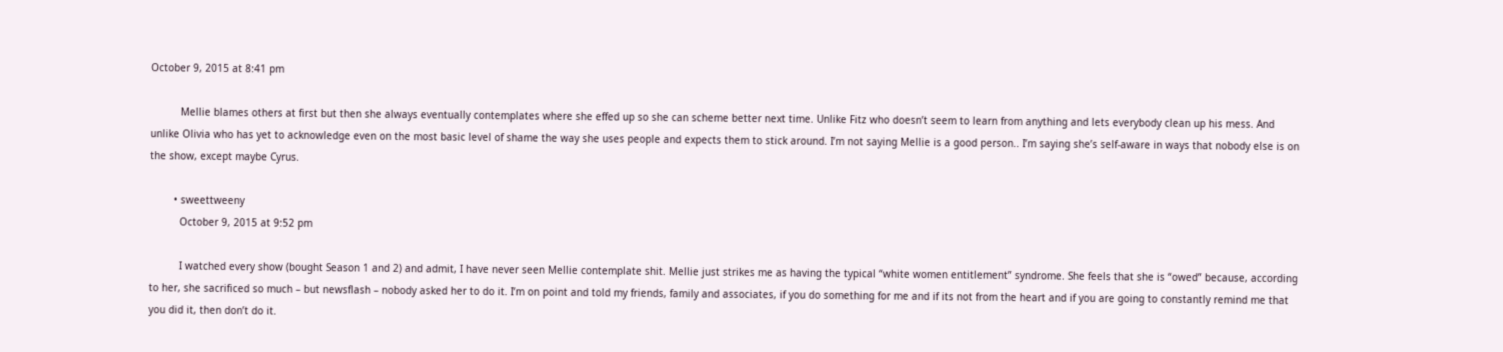October 9, 2015 at 8:41 pm

          Mellie blames others at first but then she always eventually contemplates where she effed up so she can scheme better next time. Unlike Fitz who doesn’t seem to learn from anything and lets everybody clean up his mess. And unlike Olivia who has yet to acknowledge even on the most basic level of shame the way she uses people and expects them to stick around. I’m not saying Mellie is a good person.. I’m saying she’s self-aware in ways that nobody else is on the show, except maybe Cyrus.

        • sweettweeny
          October 9, 2015 at 9:52 pm

          I watched every show (bought Season 1 and 2) and admit, I have never seen Mellie contemplate shit. Mellie just strikes me as having the typical “white women entitlement” syndrome. She feels that she is “owed” because, according to her, she sacrificed so much – but newsflash – nobody asked her to do it. I’m on point and told my friends, family and associates, if you do something for me and if its not from the heart and if you are going to constantly remind me that you did it, then don’t do it.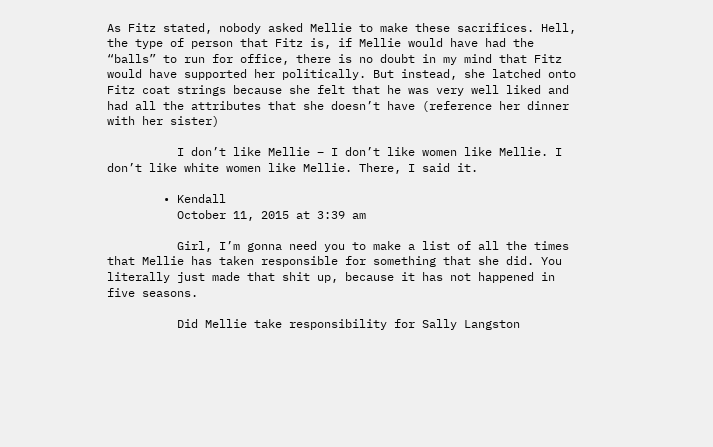As Fitz stated, nobody asked Mellie to make these sacrifices. Hell, the type of person that Fitz is, if Mellie would have had the “balls” to run for office, there is no doubt in my mind that Fitz would have supported her politically. But instead, she latched onto Fitz coat strings because she felt that he was very well liked and had all the attributes that she doesn’t have (reference her dinner with her sister)

          I don’t like Mellie – I don’t like women like Mellie. I don’t like white women like Mellie. There, I said it.

        • Kendall
          October 11, 2015 at 3:39 am

          Girl, I’m gonna need you to make a list of all the times that Mellie has taken responsible for something that she did. You literally just made that shit up, because it has not happened in five seasons.

          Did Mellie take responsibility for Sally Langston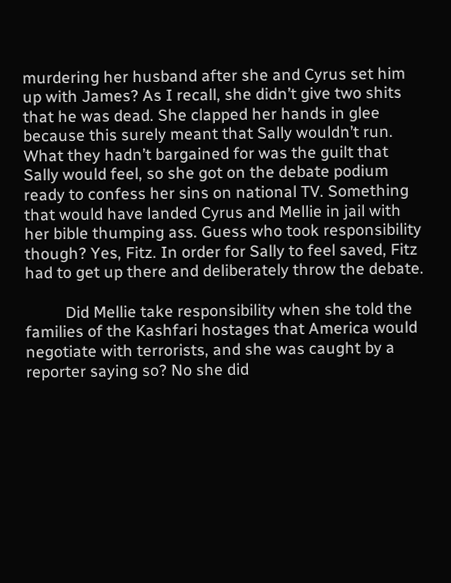murdering her husband after she and Cyrus set him up with James? As I recall, she didn’t give two shits that he was dead. She clapped her hands in glee because this surely meant that Sally wouldn’t run. What they hadn’t bargained for was the guilt that Sally would feel, so she got on the debate podium ready to confess her sins on national TV. Something that would have landed Cyrus and Mellie in jail with her bible thumping ass. Guess who took responsibility though? Yes, Fitz. In order for Sally to feel saved, Fitz had to get up there and deliberately throw the debate.

          Did Mellie take responsibility when she told the families of the Kashfari hostages that America would negotiate with terrorists, and she was caught by a reporter saying so? No she did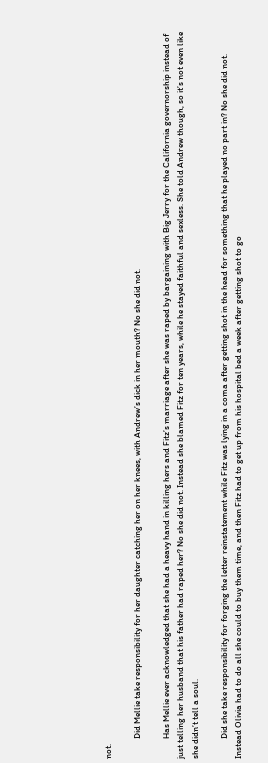not.

          Did Mellie take responsibility for her daughter catching her on her knees, with Andrew’s dick in her mouth? No she did not.

          Has Mellie ever acknowledged that she had a heavy hand in killing hers and Fitz’s marriage after she was raped by bargaining with Big Jerry for the California governorship instead of just telling her husband that his father had raped her? No she did not. Instead she blamed Fitz for ten years, while he stayed faithful and sexless. She told Andrew though, so it’s not even like she didn’t tell a soul.

          Did she take responsibility for forging the letter reinstatement while Fitz was lying in a coma after getting shot in the head for something that he played no part in? No she did not. Instead Olivia had to do all she could to buy them time, and then Fitz had to get up from his hospital bed a week after getting shot to go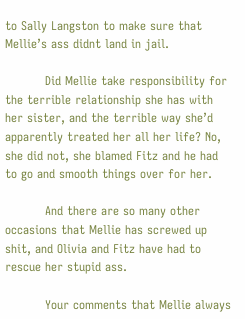to Sally Langston to make sure that Mellie’s ass didnt land in jail.

          Did Mellie take responsibility for the terrible relationship she has with her sister, and the terrible way she’d apparently treated her all her life? No, she did not, she blamed Fitz and he had to go and smooth things over for her.

          And there are so many other occasions that Mellie has screwed up shit, and Olivia and Fitz have had to rescue her stupid ass.

          Your comments that Mellie always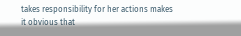takes responsibility for her actions makes it obvious that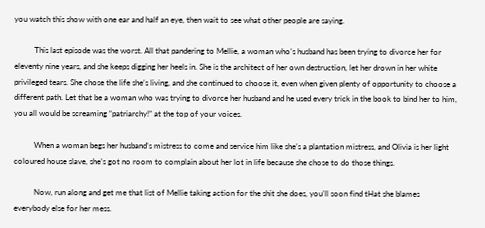you watch this show with one ear and half an eye, then wait to see what other people are saying.

          This last episode was the worst. All that pandering to Mellie, a woman who’s husband has been trying to divorce her for eleventy nine years, and she keeps digging her heels in. She is the architect of her own destruction, let her drown in her white privileged tears. She chose the life she’s living, and she continued to choose it, even when given plenty of opportunity to choose a different path. Let that be a woman who was trying to divorce her husband and he used every trick in the book to bind her to him, you all would be screaming “patriarchy!” at the top of your voices.

          When a woman begs her husband’s mistress to come and service him like she’s a plantation mistress, and Olivia is her light coloured house slave, she’s got no room to complain about her lot in life because she chose to do those things.

          Now, run along and get me that list of Mellie taking action for the shit she does, you’ll soon find tHat she blames everybody else for her mess.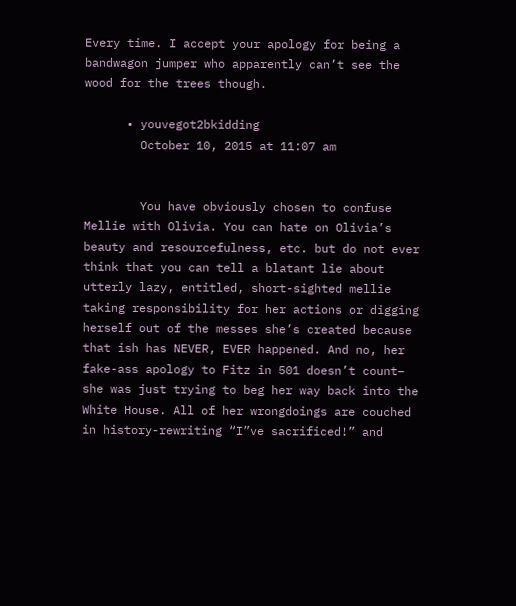Every time. I accept your apology for being a bandwagon jumper who apparently can’t see the wood for the trees though.

      • youvegot2bkidding
        October 10, 2015 at 11:07 am


        You have obviously chosen to confuse Mellie with Olivia. You can hate on Olivia’s beauty and resourcefulness, etc. but do not ever think that you can tell a blatant lie about utterly lazy, entitled, short-sighted mellie taking responsibility for her actions or digging herself out of the messes she’s created because that ish has NEVER, EVER happened. And no, her fake-ass apology to Fitz in 501 doesn’t count– she was just trying to beg her way back into the White House. All of her wrongdoings are couched in history-rewriting “I”ve sacrificed!” and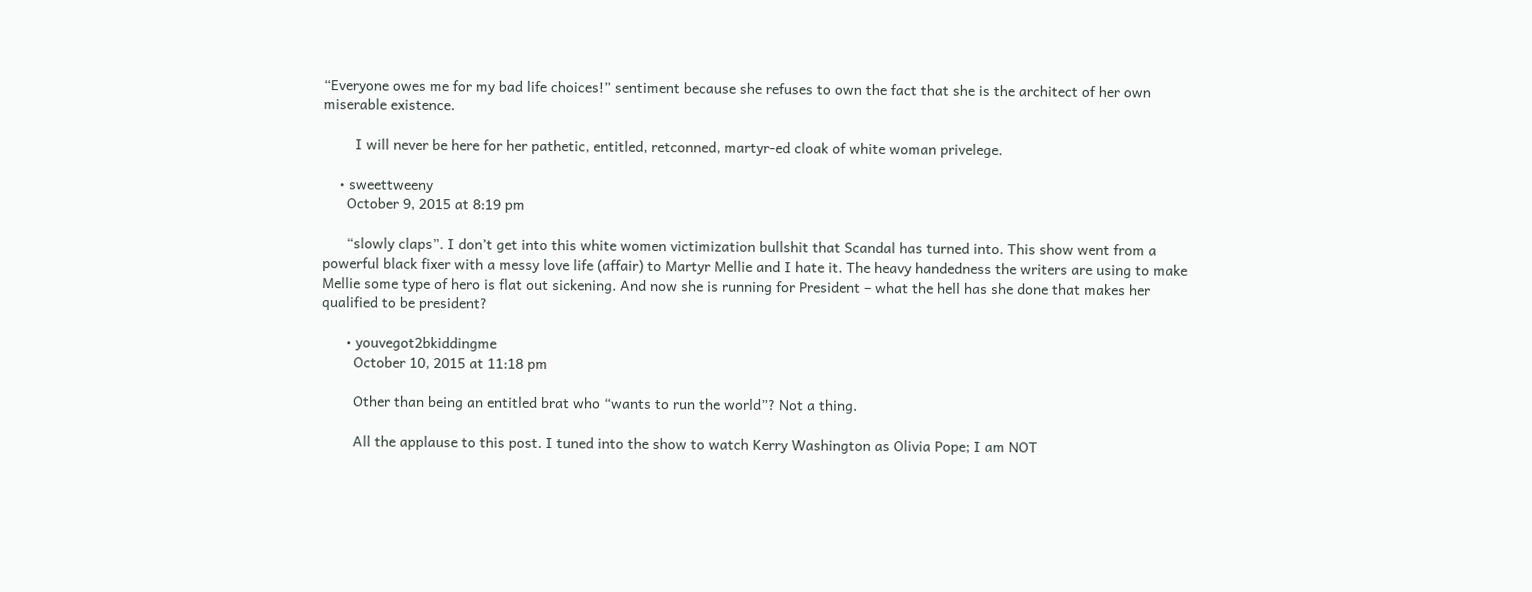“Everyone owes me for my bad life choices!” sentiment because she refuses to own the fact that she is the architect of her own miserable existence.

        I will never be here for her pathetic, entitled, retconned, martyr-ed cloak of white woman privelege.

    • sweettweeny
      October 9, 2015 at 8:19 pm

      “slowly claps”. I don’t get into this white women victimization bullshit that Scandal has turned into. This show went from a powerful black fixer with a messy love life (affair) to Martyr Mellie and I hate it. The heavy handedness the writers are using to make Mellie some type of hero is flat out sickening. And now she is running for President – what the hell has she done that makes her qualified to be president?

      • youvegot2bkiddingme
        October 10, 2015 at 11:18 pm

        Other than being an entitled brat who “wants to run the world”? Not a thing.

        All the applause to this post. I tuned into the show to watch Kerry Washington as Olivia Pope; I am NOT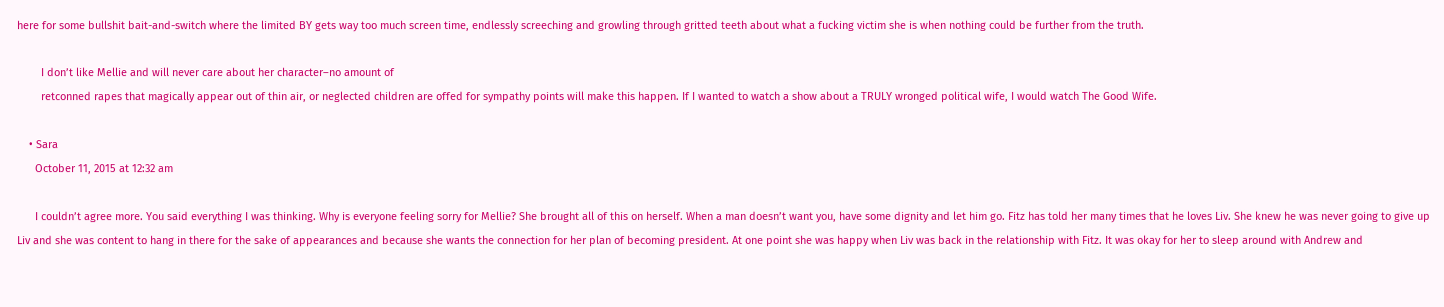here for some bullshit bait-and-switch where the limited BY gets way too much screen time, endlessly screeching and growling through gritted teeth about what a fucking victim she is when nothing could be further from the truth.

        I don’t like Mellie and will never care about her character–no amount of
        retconned rapes that magically appear out of thin air, or neglected children are offed for sympathy points will make this happen. If I wanted to watch a show about a TRULY wronged political wife, I would watch The Good Wife.

    • Sara
      October 11, 2015 at 12:32 am

      I couldn’t agree more. You said everything I was thinking. Why is everyone feeling sorry for Mellie? She brought all of this on herself. When a man doesn’t want you, have some dignity and let him go. Fitz has told her many times that he loves Liv. She knew he was never going to give up Liv and she was content to hang in there for the sake of appearances and because she wants the connection for her plan of becoming president. At one point she was happy when Liv was back in the relationship with Fitz. It was okay for her to sleep around with Andrew and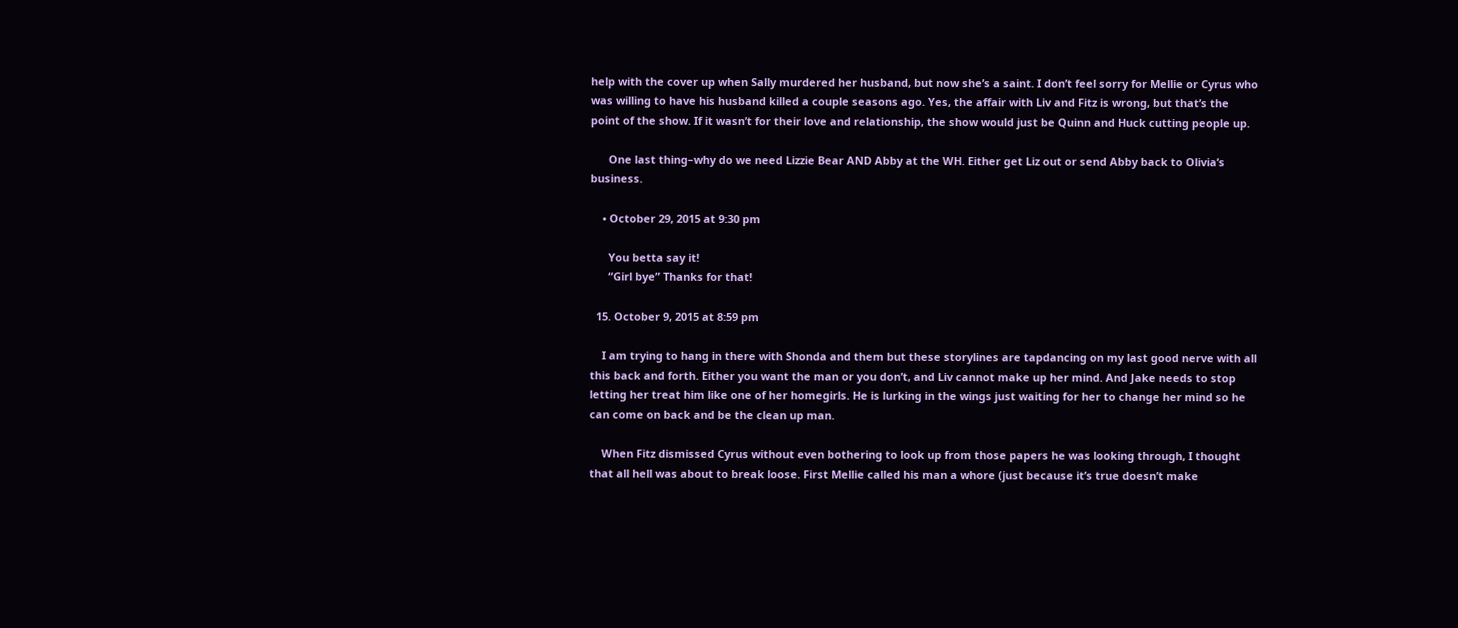help with the cover up when Sally murdered her husband, but now she’s a saint. I don’t feel sorry for Mellie or Cyrus who was willing to have his husband killed a couple seasons ago. Yes, the affair with Liv and Fitz is wrong, but that’s the point of the show. If it wasn’t for their love and relationship, the show would just be Quinn and Huck cutting people up.

      One last thing–why do we need Lizzie Bear AND Abby at the WH. Either get Liz out or send Abby back to Olivia’s business.

    • October 29, 2015 at 9:30 pm

      You betta say it!
      “Girl bye” Thanks for that!

  15. October 9, 2015 at 8:59 pm

    I am trying to hang in there with Shonda and them but these storylines are tapdancing on my last good nerve with all this back and forth. Either you want the man or you don’t, and Liv cannot make up her mind. And Jake needs to stop letting her treat him like one of her homegirls. He is lurking in the wings just waiting for her to change her mind so he can come on back and be the clean up man.

    When Fitz dismissed Cyrus without even bothering to look up from those papers he was looking through, I thought that all hell was about to break loose. First Mellie called his man a whore (just because it’s true doesn’t make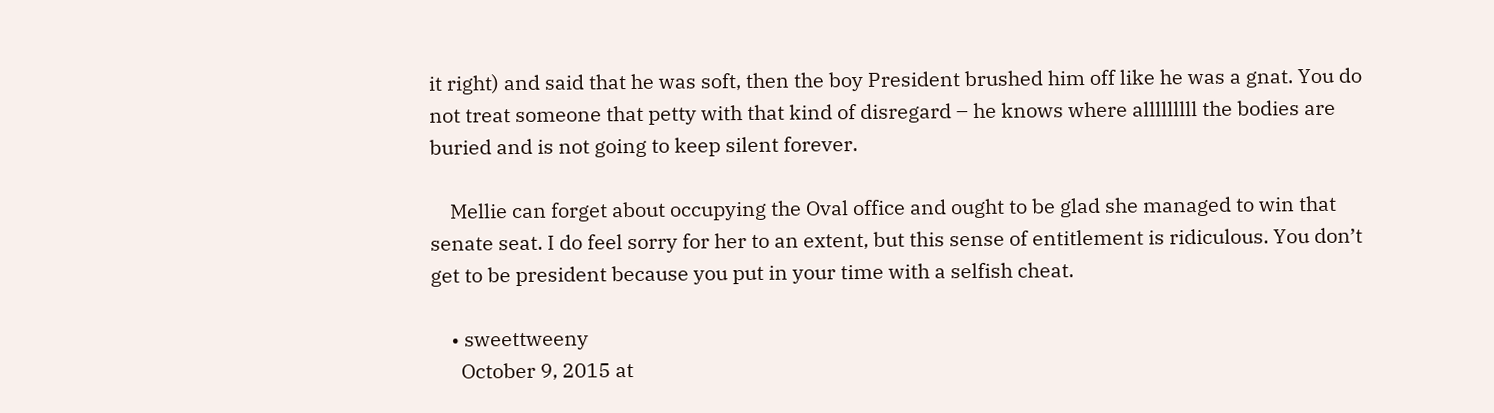it right) and said that he was soft, then the boy President brushed him off like he was a gnat. You do not treat someone that petty with that kind of disregard – he knows where alllllllll the bodies are buried and is not going to keep silent forever.

    Mellie can forget about occupying the Oval office and ought to be glad she managed to win that senate seat. I do feel sorry for her to an extent, but this sense of entitlement is ridiculous. You don’t get to be president because you put in your time with a selfish cheat.

    • sweettweeny
      October 9, 2015 at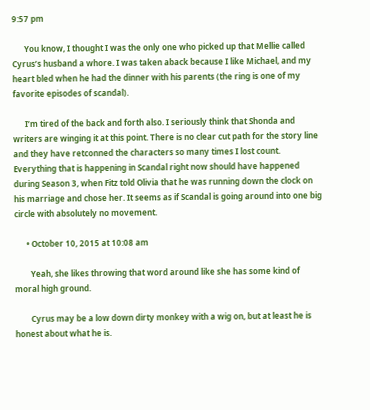9:57 pm

      You know, I thought I was the only one who picked up that Mellie called Cyrus’s husband a whore. I was taken aback because I like Michael, and my heart bled when he had the dinner with his parents (the ring is one of my favorite episodes of scandal).

      I’m tired of the back and forth also. I seriously think that Shonda and writers are winging it at this point. There is no clear cut path for the story line and they have retconned the characters so many times I lost count. Everything that is happening in Scandal right now should have happened during Season 3, when Fitz told Olivia that he was running down the clock on his marriage and chose her. It seems as if Scandal is going around into one big circle with absolutely no movement.

      • October 10, 2015 at 10:08 am

        Yeah, she likes throwing that word around like she has some kind of moral high ground.

        Cyrus may be a low down dirty monkey with a wig on, but at least he is honest about what he is.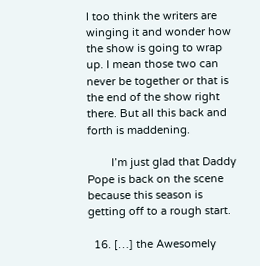I too think the writers are winging it and wonder how the show is going to wrap up. I mean those two can never be together or that is the end of the show right there. But all this back and forth is maddening.

        I’m just glad that Daddy Pope is back on the scene because this season is getting off to a rough start.

  16. […] the Awesomely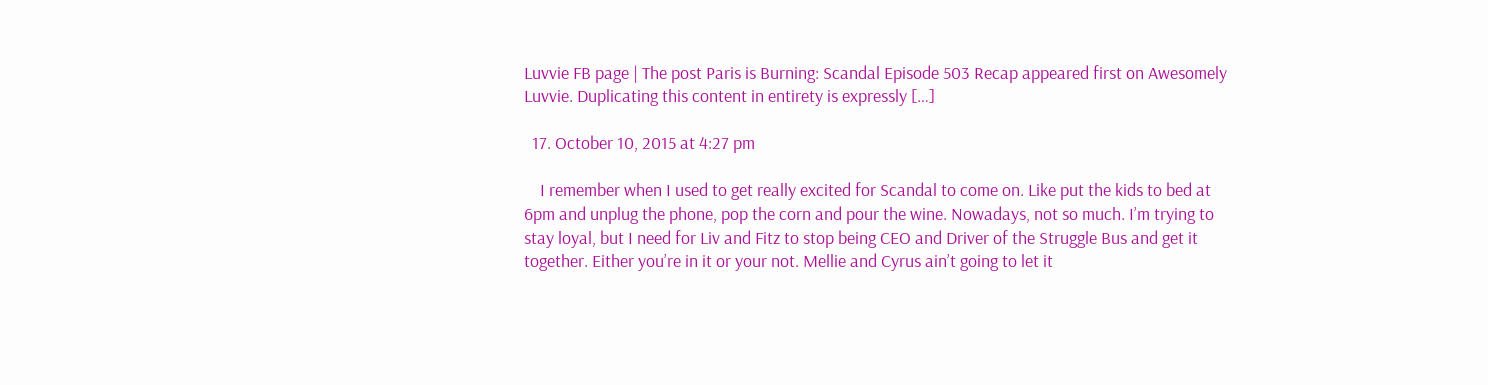Luvvie FB page | The post Paris is Burning: Scandal Episode 503 Recap appeared first on Awesomely Luvvie. Duplicating this content in entirety is expressly […]

  17. October 10, 2015 at 4:27 pm

    I remember when I used to get really excited for Scandal to come on. Like put the kids to bed at 6pm and unplug the phone, pop the corn and pour the wine. Nowadays, not so much. I’m trying to stay loyal, but I need for Liv and Fitz to stop being CEO and Driver of the Struggle Bus and get it together. Either you’re in it or your not. Mellie and Cyrus ain’t going to let it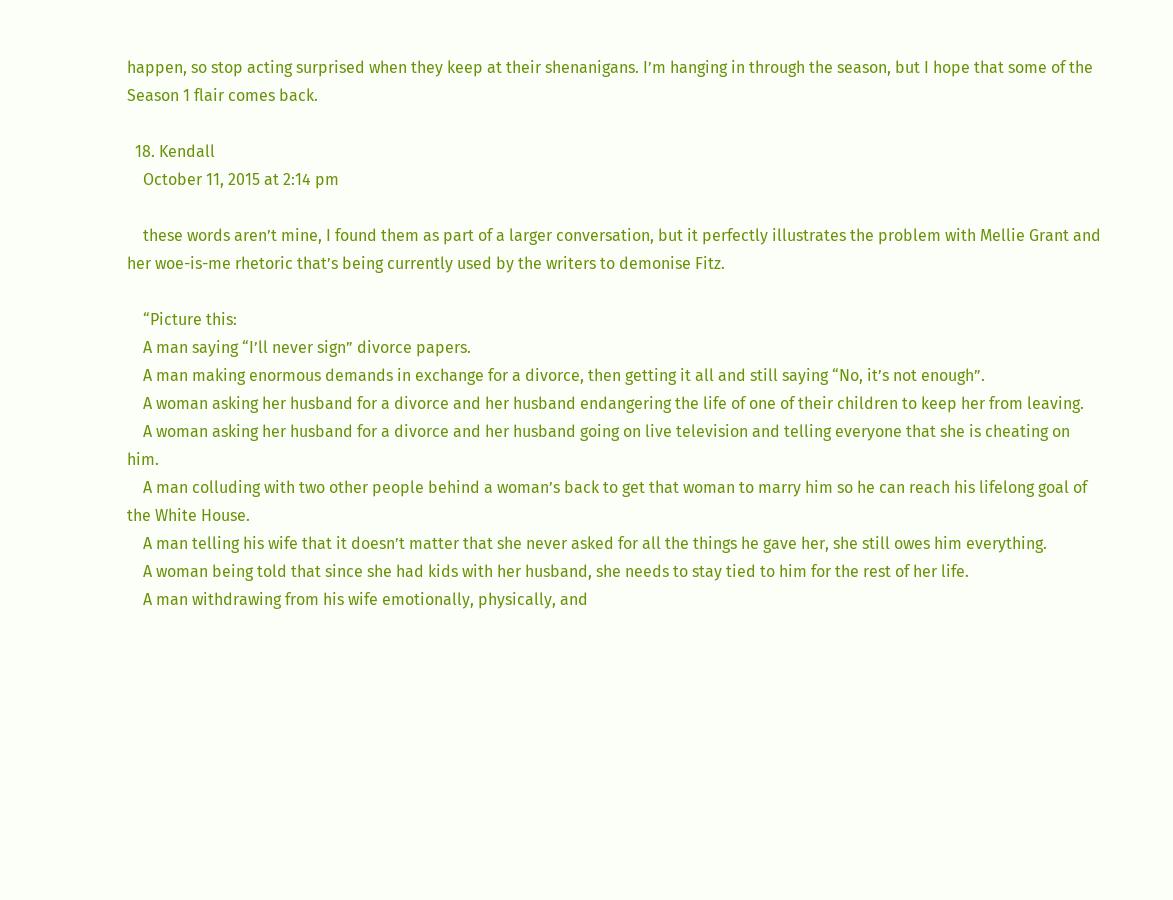happen, so stop acting surprised when they keep at their shenanigans. I’m hanging in through the season, but I hope that some of the Season 1 flair comes back.

  18. Kendall
    October 11, 2015 at 2:14 pm

    these words aren’t mine, I found them as part of a larger conversation, but it perfectly illustrates the problem with Mellie Grant and her woe-is-me rhetoric that’s being currently used by the writers to demonise Fitz.

    “Picture this:
    A man saying “I’ll never sign” divorce papers.
    A man making enormous demands in exchange for a divorce, then getting it all and still saying “No, it’s not enough”.
    A woman asking her husband for a divorce and her husband endangering the life of one of their children to keep her from leaving.
    A woman asking her husband for a divorce and her husband going on live television and telling everyone that she is cheating on him.
    A man colluding with two other people behind a woman’s back to get that woman to marry him so he can reach his lifelong goal of the White House.
    A man telling his wife that it doesn’t matter that she never asked for all the things he gave her, she still owes him everything.
    A woman being told that since she had kids with her husband, she needs to stay tied to him for the rest of her life.
    A man withdrawing from his wife emotionally, physically, and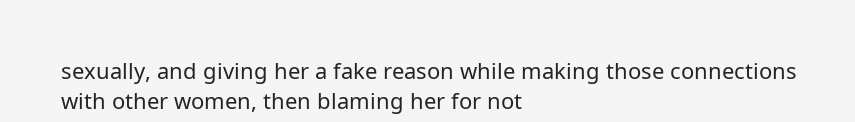sexually, and giving her a fake reason while making those connections with other women, then blaming her for not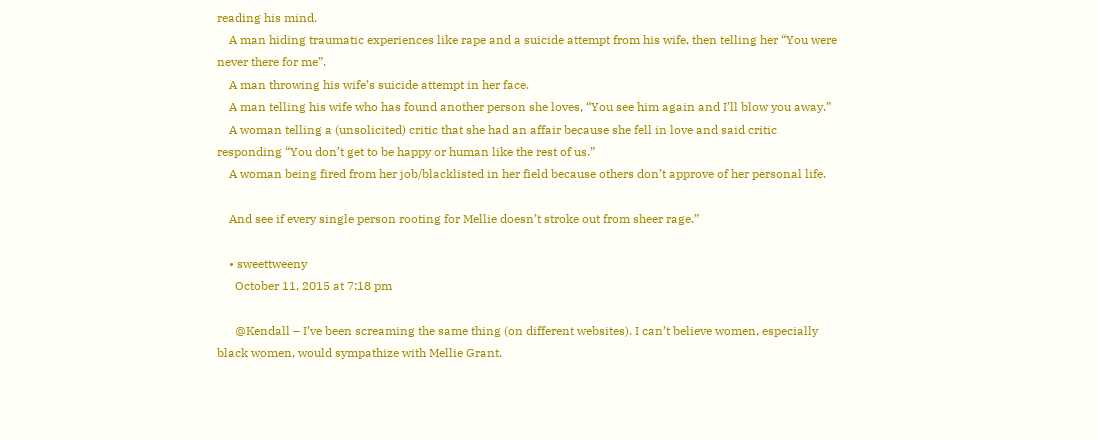reading his mind.
    A man hiding traumatic experiences like rape and a suicide attempt from his wife, then telling her “You were never there for me”.
    A man throwing his wife’s suicide attempt in her face.
    A man telling his wife who has found another person she loves, “You see him again and I’ll blow you away.”
    A woman telling a (unsolicited) critic that she had an affair because she fell in love and said critic responding “You don’t get to be happy or human like the rest of us.”
    A woman being fired from her job/blacklisted in her field because others don’t approve of her personal life.

    And see if every single person rooting for Mellie doesn’t stroke out from sheer rage.”

    • sweettweeny
      October 11, 2015 at 7:18 pm

      @Kendall – I’ve been screaming the same thing (on different websites). I can’t believe women, especially black women, would sympathize with Mellie Grant.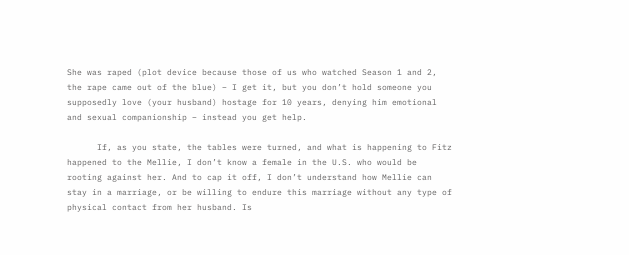She was raped (plot device because those of us who watched Season 1 and 2, the rape came out of the blue) – I get it, but you don’t hold someone you supposedly love (your husband) hostage for 10 years, denying him emotional and sexual companionship – instead you get help.

      If, as you state, the tables were turned, and what is happening to Fitz happened to the Mellie, I don’t know a female in the U.S. who would be rooting against her. And to cap it off, I don’t understand how Mellie can stay in a marriage, or be willing to endure this marriage without any type of physical contact from her husband. Is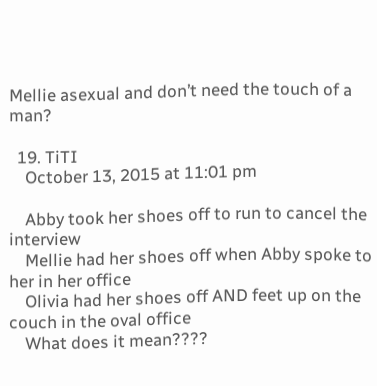Mellie asexual and don’t need the touch of a man?

  19. TiTI
    October 13, 2015 at 11:01 pm

    Abby took her shoes off to run to cancel the interview
    Mellie had her shoes off when Abby spoke to her in her office
    Olivia had her shoes off AND feet up on the couch in the oval office
    What does it mean????